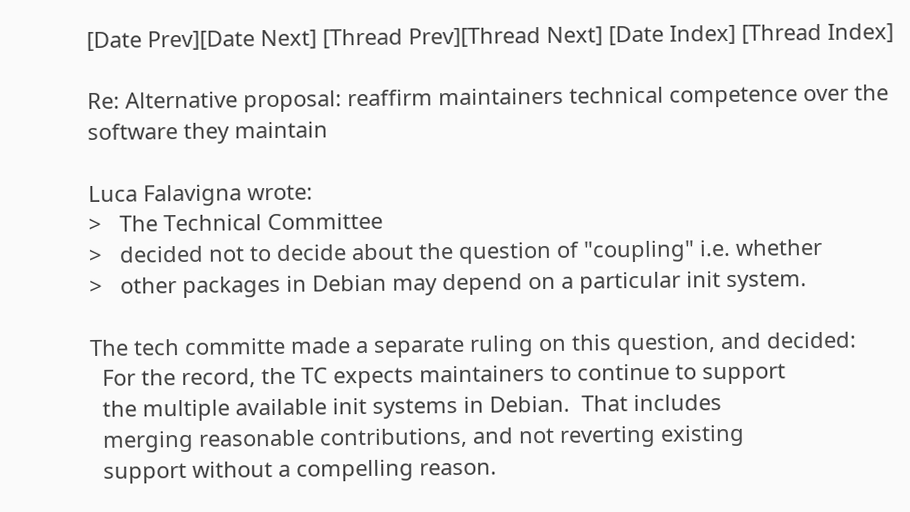[Date Prev][Date Next] [Thread Prev][Thread Next] [Date Index] [Thread Index]

Re: Alternative proposal: reaffirm maintainers technical competence over the software they maintain

Luca Falavigna wrote:
>   The Technical Committee
>   decided not to decide about the question of "coupling" i.e. whether
>   other packages in Debian may depend on a particular init system.

The tech committe made a separate ruling on this question, and decided:
  For the record, the TC expects maintainers to continue to support
  the multiple available init systems in Debian.  That includes
  merging reasonable contributions, and not reverting existing
  support without a compelling reason.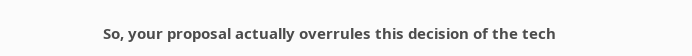So, your proposal actually overrules this decision of the tech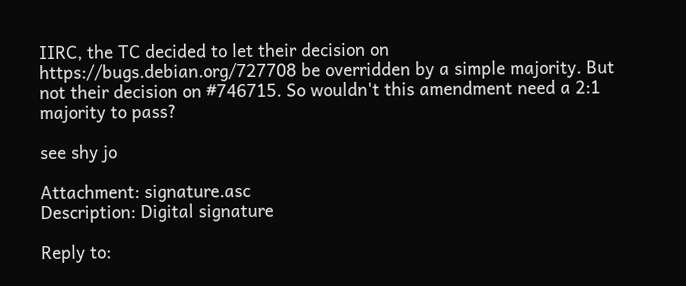IIRC, the TC decided to let their decision on
https://bugs.debian.org/727708 be overridden by a simple majority. But
not their decision on #746715. So wouldn't this amendment need a 2:1
majority to pass?

see shy jo

Attachment: signature.asc
Description: Digital signature

Reply to: